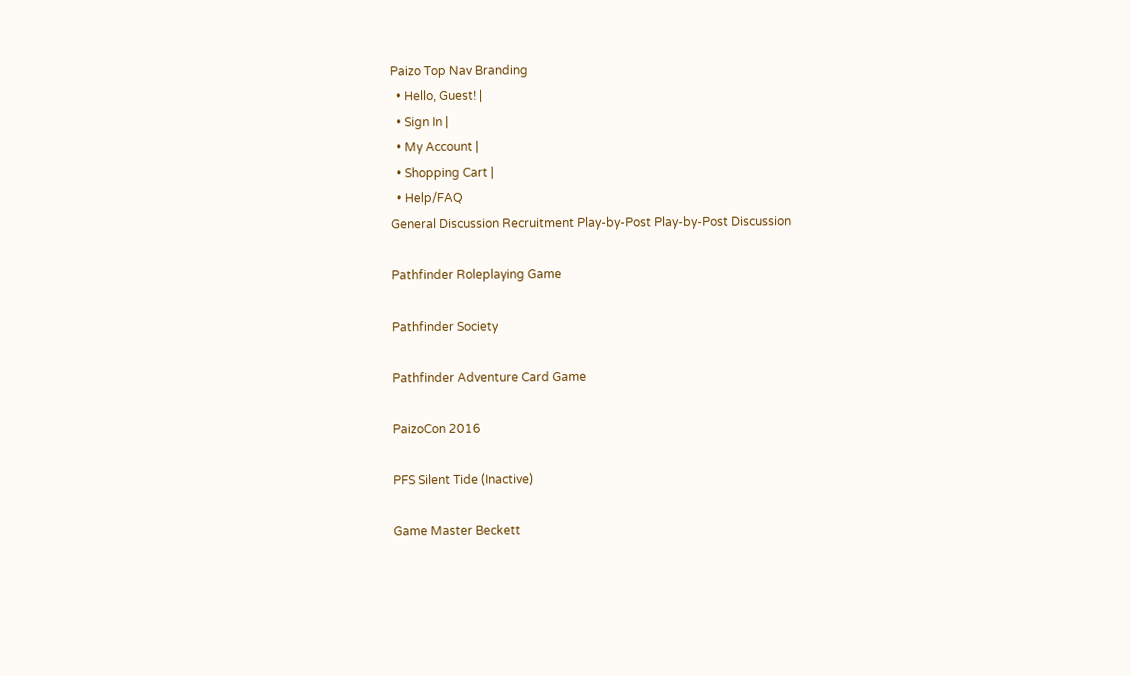Paizo Top Nav Branding
  • Hello, Guest! |
  • Sign In |
  • My Account |
  • Shopping Cart |
  • Help/FAQ
General Discussion Recruitment Play-by-Post Play-by-Post Discussion

Pathfinder Roleplaying Game

Pathfinder Society

Pathfinder Adventure Card Game

PaizoCon 2016

PFS Silent Tide (Inactive)

Game Master Beckett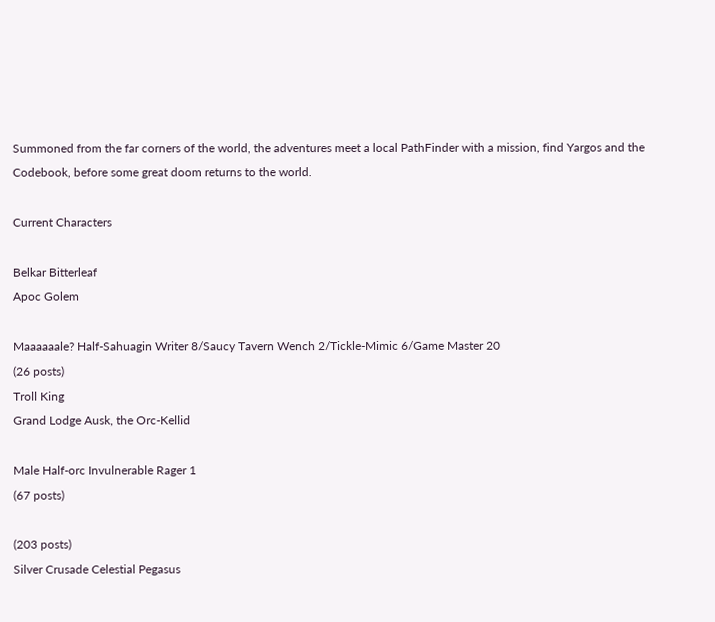Summoned from the far corners of the world, the adventures meet a local PathFinder with a mission, find Yargos and the Codebook, before some great doom returns to the world.

Current Characters

Belkar Bitterleaf
Apoc Golem

Maaaaaale? Half-Sahuagin Writer 8/Saucy Tavern Wench 2/Tickle-Mimic 6/Game Master 20
(26 posts)
Troll King
Grand Lodge Ausk, the Orc-Kellid

Male Half-orc Invulnerable Rager 1
(67 posts)

(203 posts)
Silver Crusade Celestial Pegasus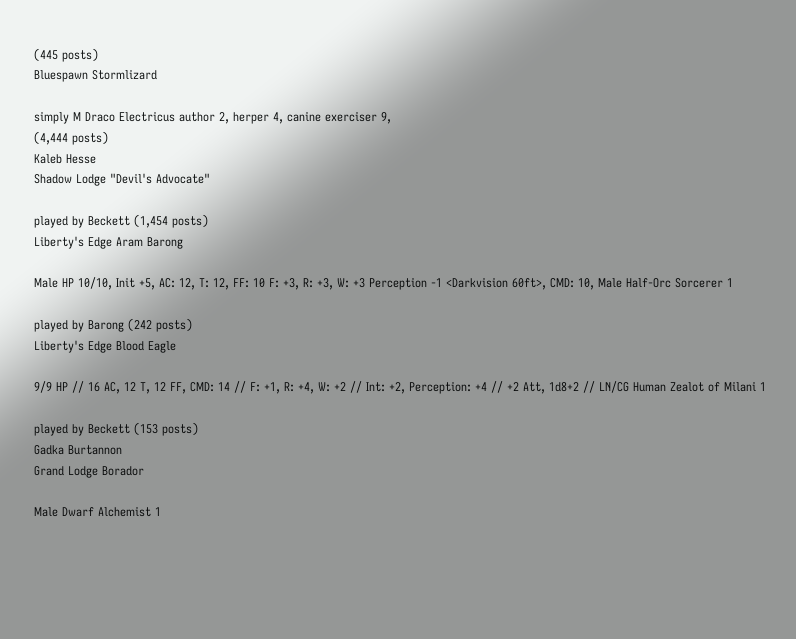(445 posts)
Bluespawn Stormlizard

simply M Draco Electricus author 2, herper 4, canine exerciser 9,
(4,444 posts)
Kaleb Hesse
Shadow Lodge "Devil's Advocate"

played by Beckett (1,454 posts)
Liberty's Edge Aram Barong

Male HP 10/10, Init +5, AC: 12, T: 12, FF: 10 F: +3, R: +3, W: +3 Perception -1 <Darkvision 60ft>, CMD: 10, Male Half-Orc Sorcerer 1

played by Barong (242 posts)
Liberty's Edge Blood Eagle

9/9 HP // 16 AC, 12 T, 12 FF, CMD: 14 // F: +1, R: +4, W: +2 // Int: +2, Perception: +4 // +2 Att, 1d8+2 // LN/CG Human Zealot of Milani 1

played by Beckett (153 posts)
Gadka Burtannon
Grand Lodge Borador

Male Dwarf Alchemist 1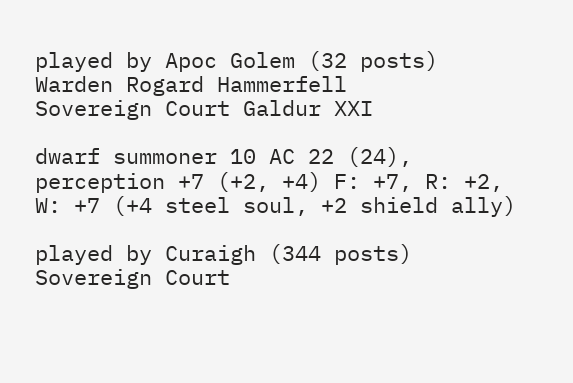played by Apoc Golem (32 posts)
Warden Rogard Hammerfell
Sovereign Court Galdur XXI

dwarf summoner 10 AC 22 (24), perception +7 (+2, +4) F: +7, R: +2, W: +7 (+4 steel soul, +2 shield ally)

played by Curaigh (344 posts)
Sovereign Court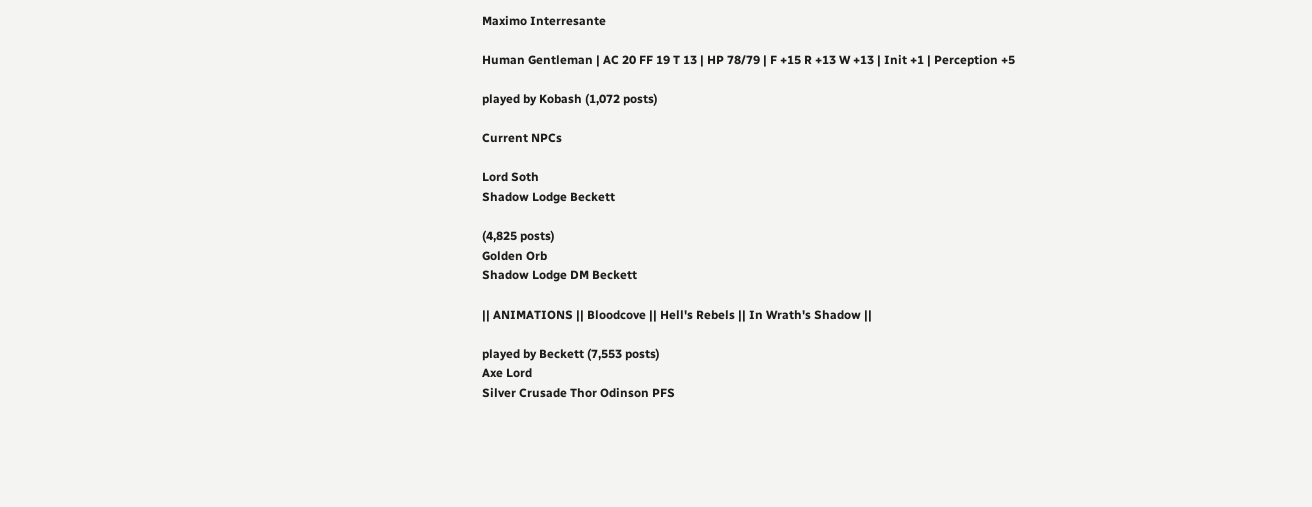Maximo Interresante

Human Gentleman | AC 20 FF 19 T 13 | HP 78/79 | F +15 R +13 W +13 | Init +1 | Perception +5

played by Kobash (1,072 posts)

Current NPCs

Lord Soth
Shadow Lodge Beckett

(4,825 posts)
Golden Orb
Shadow Lodge DM Beckett

|| ANIMATIONS || Bloodcove || Hell's Rebels || In Wrath's Shadow ||

played by Beckett (7,553 posts)
Axe Lord
Silver Crusade Thor Odinson PFS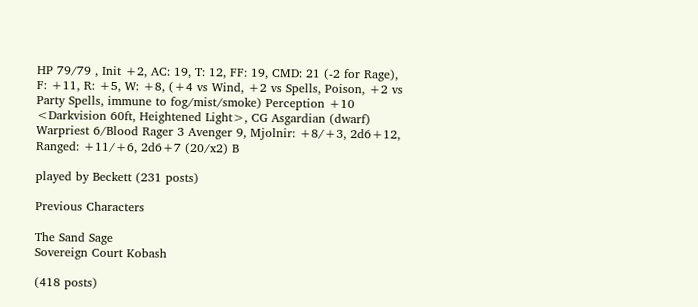HP 79/79 , Init +2, AC: 19, T: 12, FF: 19, CMD: 21 (-2 for Rage), F: +11, R: +5, W: +8, (+4 vs Wind, +2 vs Spells, Poison, +2 vs Party Spells, immune to fog/mist/smoke) Perception +10 <Darkvision 60ft, Heightened Light>, CG Asgardian (dwarf) Warpriest 6/Blood Rager 3 Avenger 9, Mjolnir: +8/+3, 2d6+12, Ranged: +11/+6, 2d6+7 (20/x2) B

played by Beckett (231 posts)

Previous Characters

The Sand Sage
Sovereign Court Kobash

(418 posts)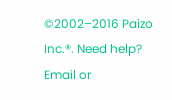©2002–2016 Paizo Inc.®. Need help? Email or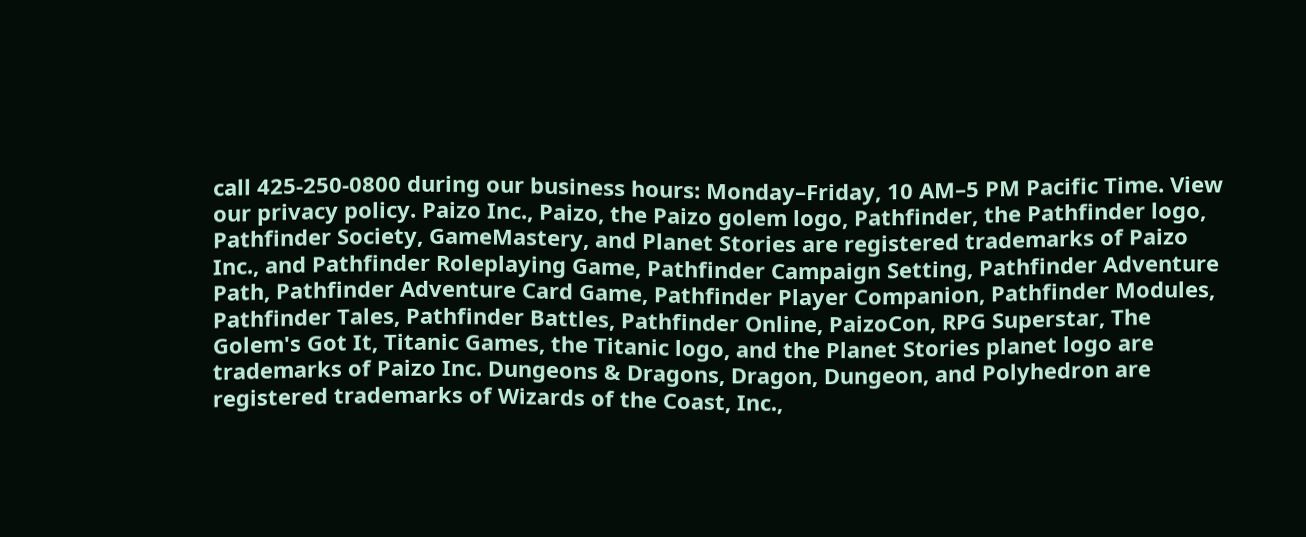call 425-250-0800 during our business hours: Monday–Friday, 10 AM–5 PM Pacific Time. View our privacy policy. Paizo Inc., Paizo, the Paizo golem logo, Pathfinder, the Pathfinder logo, Pathfinder Society, GameMastery, and Planet Stories are registered trademarks of Paizo Inc., and Pathfinder Roleplaying Game, Pathfinder Campaign Setting, Pathfinder Adventure Path, Pathfinder Adventure Card Game, Pathfinder Player Companion, Pathfinder Modules, Pathfinder Tales, Pathfinder Battles, Pathfinder Online, PaizoCon, RPG Superstar, The Golem's Got It, Titanic Games, the Titanic logo, and the Planet Stories planet logo are trademarks of Paizo Inc. Dungeons & Dragons, Dragon, Dungeon, and Polyhedron are registered trademarks of Wizards of the Coast, Inc.,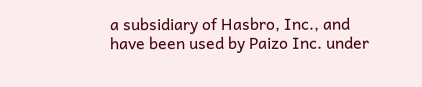a subsidiary of Hasbro, Inc., and have been used by Paizo Inc. under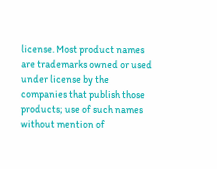license. Most product names are trademarks owned or used under license by the companies that publish those products; use of such names without mention of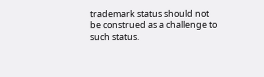trademark status should not be construed as a challenge to such status.